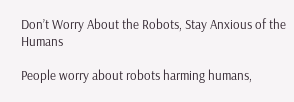Don’t Worry About the Robots, Stay Anxious of the Humans

People worry about robots harming humans,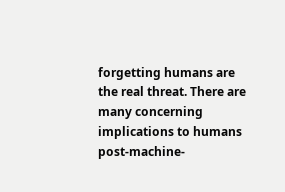forgetting humans are the real threat. There are many concerning implications to humans post-machine-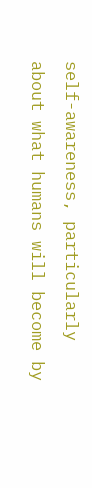self-awareness, particularly about what humans will become by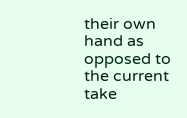their own hand as opposed to the current take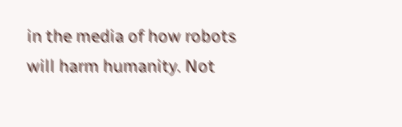in the media of how robots will harm humanity. Not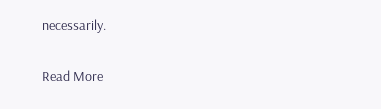necessarily.

Read More